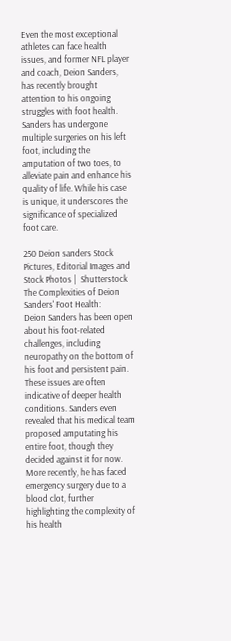Even the most exceptional athletes can face health issues, and former NFL player and coach, Deion Sanders, has recently brought attention to his ongoing struggles with foot health. Sanders has undergone multiple surgeries on his left foot, including the amputation of two toes, to alleviate pain and enhance his quality of life. While his case is unique, it underscores the significance of specialized foot care.

250 Deion sanders Stock Pictures, Editorial Images and Stock Photos |  Shutterstock
The Complexities of Deion Sanders' Foot Health:
Deion Sanders has been open about his foot-related challenges, including neuropathy on the bottom of his foot and persistent pain. These issues are often indicative of deeper health conditions. Sanders even revealed that his medical team proposed amputating his entire foot, though they decided against it for now. More recently, he has faced emergency surgery due to a blood clot, further highlighting the complexity of his health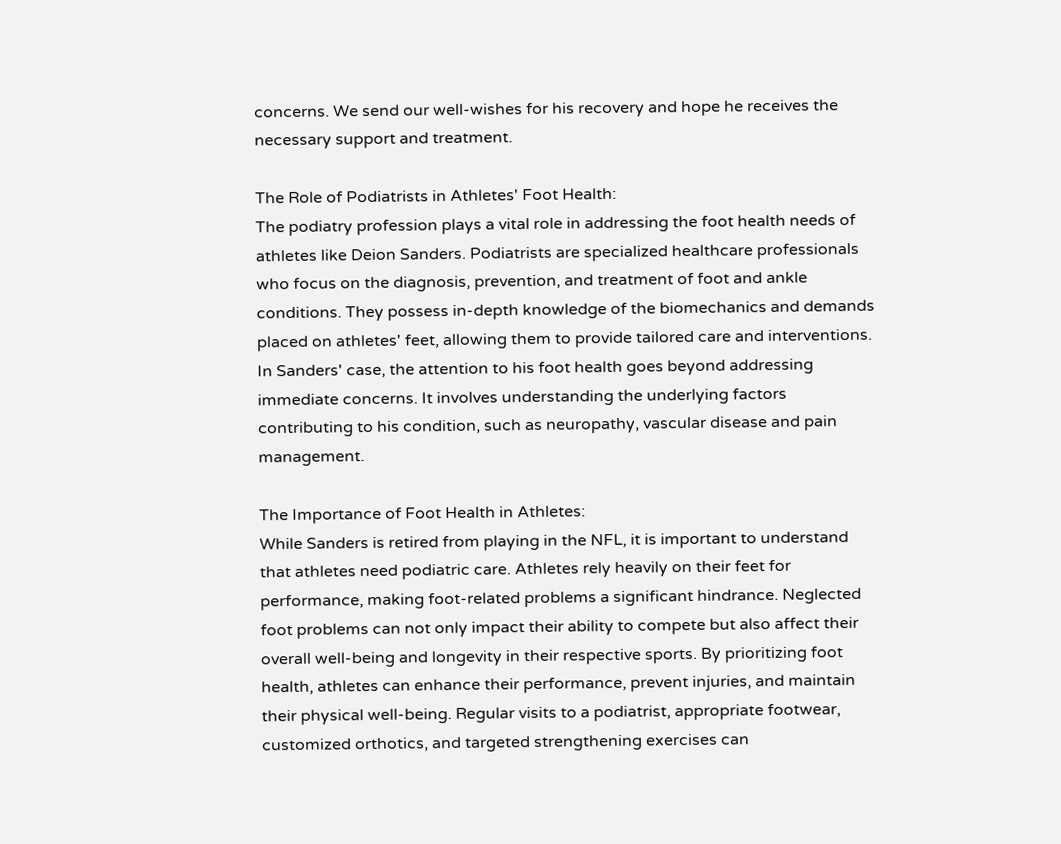concerns. We send our well-wishes for his recovery and hope he receives the necessary support and treatment.

The Role of Podiatrists in Athletes' Foot Health:
The podiatry profession plays a vital role in addressing the foot health needs of athletes like Deion Sanders. Podiatrists are specialized healthcare professionals who focus on the diagnosis, prevention, and treatment of foot and ankle conditions. They possess in-depth knowledge of the biomechanics and demands placed on athletes' feet, allowing them to provide tailored care and interventions.
In Sanders' case, the attention to his foot health goes beyond addressing immediate concerns. It involves understanding the underlying factors contributing to his condition, such as neuropathy, vascular disease and pain management.

The Importance of Foot Health in Athletes:
While Sanders is retired from playing in the NFL, it is important to understand that athletes need podiatric care. Athletes rely heavily on their feet for performance, making foot-related problems a significant hindrance. Neglected foot problems can not only impact their ability to compete but also affect their overall well-being and longevity in their respective sports. By prioritizing foot health, athletes can enhance their performance, prevent injuries, and maintain their physical well-being. Regular visits to a podiatrist, appropriate footwear, customized orthotics, and targeted strengthening exercises can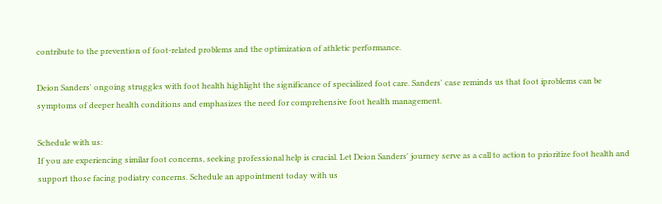contribute to the prevention of foot-related problems and the optimization of athletic performance.

Deion Sanders' ongoing struggles with foot health highlight the significance of specialized foot care. Sanders' case reminds us that foot iproblems can be symptoms of deeper health conditions and emphasizes the need for comprehensive foot health management.

Schedule with us:
If you are experiencing similar foot concerns, seeking professional help is crucial. Let Deion Sanders' journey serve as a call to action to prioritize foot health and support those facing podiatry concerns. Schedule an appointment today with us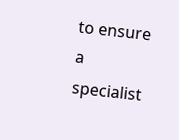to ensure a specialist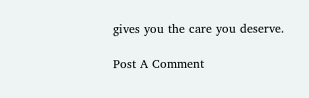gives you the care you deserve.

Post A Comment